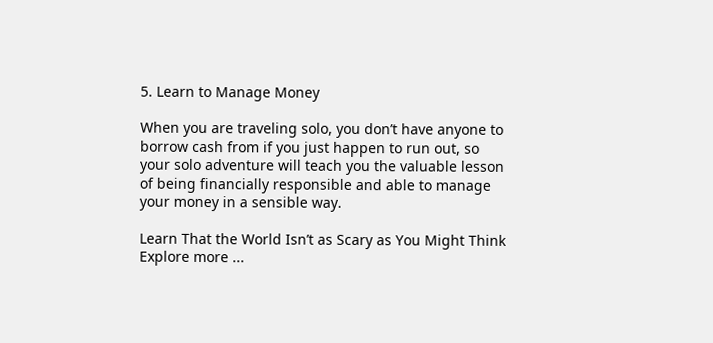5. Learn to Manage Money

When you are traveling solo, you don’t have anyone to borrow cash from if you just happen to run out, so your solo adventure will teach you the valuable lesson of being financially responsible and able to manage your money in a sensible way.

Learn That the World Isn’t as Scary as You Might Think
Explore more ...